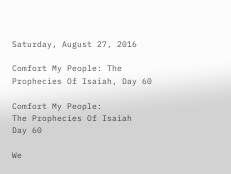Saturday, August 27, 2016

Comfort My People: The Prophecies Of Isaiah, Day 60

Comfort My People:
The Prophecies Of Isaiah
Day 60

We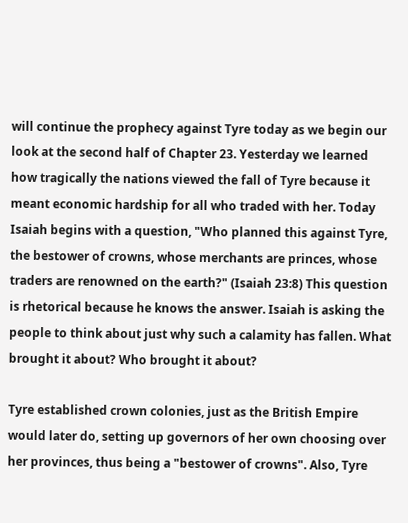will continue the prophecy against Tyre today as we begin our look at the second half of Chapter 23. Yesterday we learned how tragically the nations viewed the fall of Tyre because it meant economic hardship for all who traded with her. Today Isaiah begins with a question, "Who planned this against Tyre, the bestower of crowns, whose merchants are princes, whose traders are renowned on the earth?" (Isaiah 23:8) This question is rhetorical because he knows the answer. Isaiah is asking the people to think about just why such a calamity has fallen. What brought it about? Who brought it about?

Tyre established crown colonies, just as the British Empire would later do, setting up governors of her own choosing over her provinces, thus being a "bestower of crowns". Also, Tyre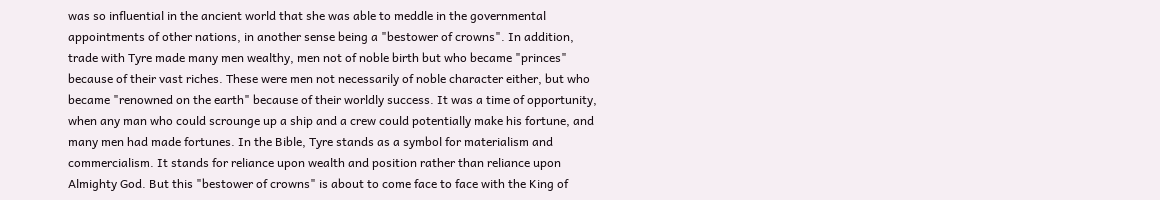was so influential in the ancient world that she was able to meddle in the governmental appointments of other nations, in another sense being a "bestower of crowns". In addition, trade with Tyre made many men wealthy, men not of noble birth but who became "princes" because of their vast riches. These were men not necessarily of noble character either, but who became "renowned on the earth" because of their worldly success. It was a time of opportunity, when any man who could scrounge up a ship and a crew could potentially make his fortune, and many men had made fortunes. In the Bible, Tyre stands as a symbol for materialism and commercialism. It stands for reliance upon wealth and position rather than reliance upon Almighty God. But this "bestower of crowns" is about to come face to face with the King of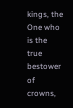kings, the One who is the true bestower of crowns,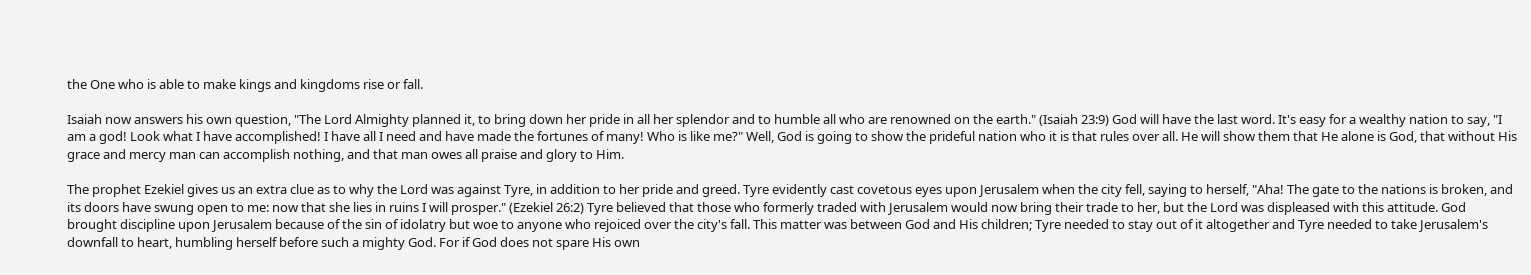the One who is able to make kings and kingdoms rise or fall.

Isaiah now answers his own question, "The Lord Almighty planned it, to bring down her pride in all her splendor and to humble all who are renowned on the earth." (Isaiah 23:9) God will have the last word. It's easy for a wealthy nation to say, "I am a god! Look what I have accomplished! I have all I need and have made the fortunes of many! Who is like me?" Well, God is going to show the prideful nation who it is that rules over all. He will show them that He alone is God, that without His grace and mercy man can accomplish nothing, and that man owes all praise and glory to Him.

The prophet Ezekiel gives us an extra clue as to why the Lord was against Tyre, in addition to her pride and greed. Tyre evidently cast covetous eyes upon Jerusalem when the city fell, saying to herself, "Aha! The gate to the nations is broken, and its doors have swung open to me: now that she lies in ruins I will prosper." (Ezekiel 26:2) Tyre believed that those who formerly traded with Jerusalem would now bring their trade to her, but the Lord was displeased with this attitude. God brought discipline upon Jerusalem because of the sin of idolatry but woe to anyone who rejoiced over the city's fall. This matter was between God and His children; Tyre needed to stay out of it altogether and Tyre needed to take Jerusalem's downfall to heart, humbling herself before such a mighty God. For if God does not spare His own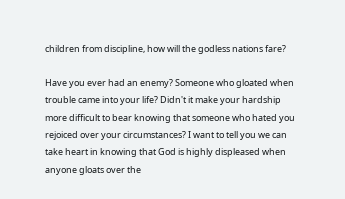children from discipline, how will the godless nations fare?

Have you ever had an enemy? Someone who gloated when trouble came into your life? Didn't it make your hardship more difficult to bear knowing that someone who hated you rejoiced over your circumstances? I want to tell you we can take heart in knowing that God is highly displeased when anyone gloats over the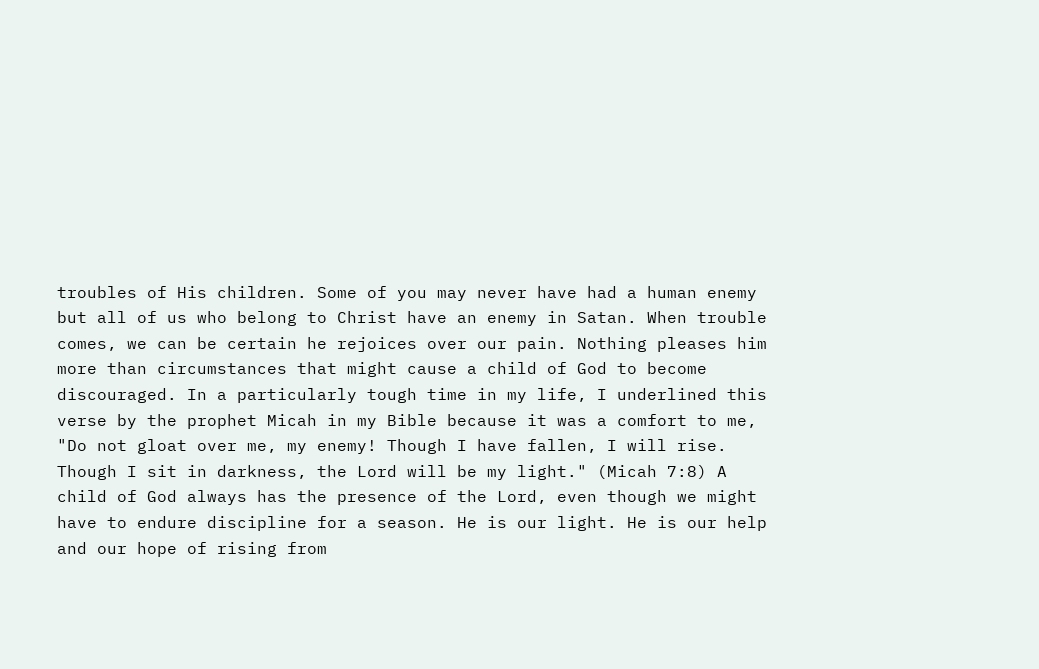troubles of His children. Some of you may never have had a human enemy but all of us who belong to Christ have an enemy in Satan. When trouble comes, we can be certain he rejoices over our pain. Nothing pleases him more than circumstances that might cause a child of God to become discouraged. In a particularly tough time in my life, I underlined this verse by the prophet Micah in my Bible because it was a comfort to me, "Do not gloat over me, my enemy! Though I have fallen, I will rise. Though I sit in darkness, the Lord will be my light." (Micah 7:8) A child of God always has the presence of the Lord, even though we might have to endure discipline for a season. He is our light. He is our help and our hope of rising from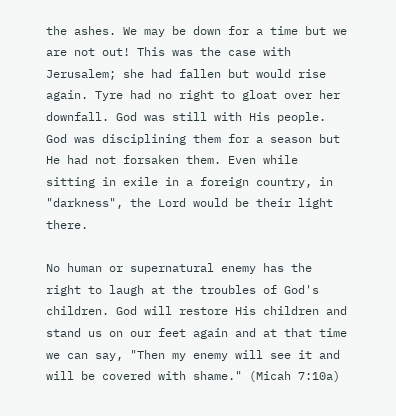the ashes. We may be down for a time but we are not out! This was the case with Jerusalem; she had fallen but would rise again. Tyre had no right to gloat over her downfall. God was still with His people. God was disciplining them for a season but He had not forsaken them. Even while sitting in exile in a foreign country, in "darkness", the Lord would be their light there.

No human or supernatural enemy has the right to laugh at the troubles of God's children. God will restore His children and stand us on our feet again and at that time we can say, "Then my enemy will see it and will be covered with shame." (Micah 7:10a)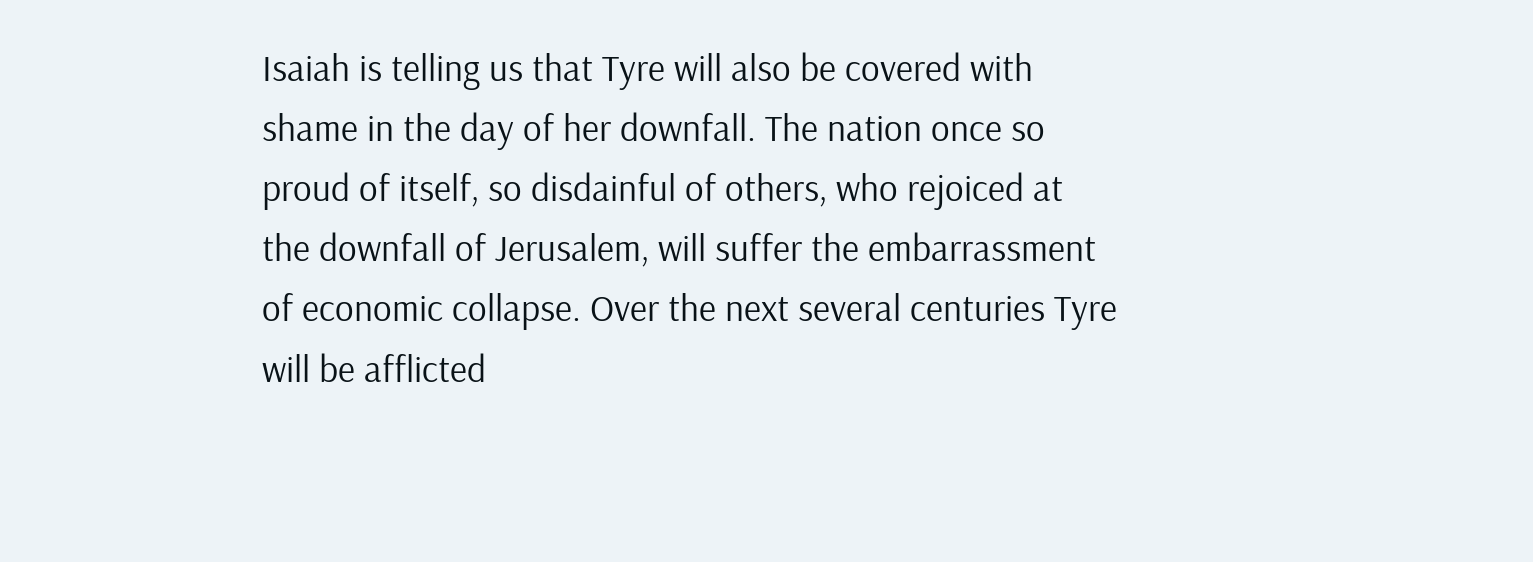Isaiah is telling us that Tyre will also be covered with shame in the day of her downfall. The nation once so proud of itself, so disdainful of others, who rejoiced at the downfall of Jerusalem, will suffer the embarrassment of economic collapse. Over the next several centuries Tyre will be afflicted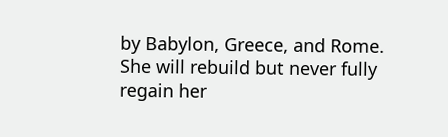by Babylon, Greece, and Rome. She will rebuild but never fully regain her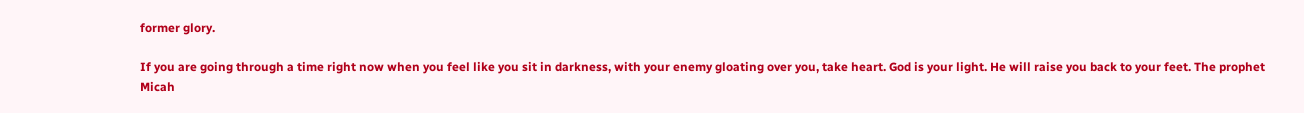former glory.

If you are going through a time right now when you feel like you sit in darkness, with your enemy gloating over you, take heart. God is your light. He will raise you back to your feet. The prophet Micah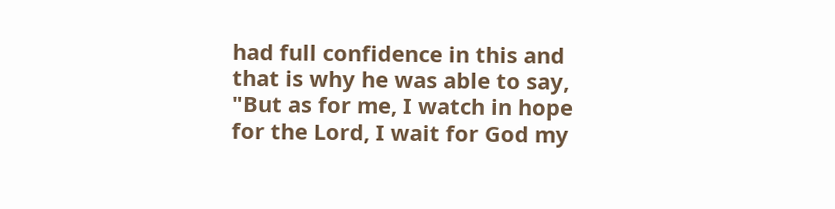had full confidence in this and that is why he was able to say, "But as for me, I watch in hope for the Lord, I wait for God my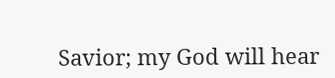Savior; my God will hear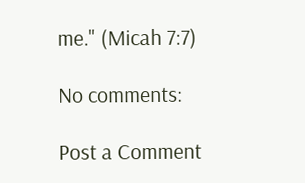me." (Micah 7:7)

No comments:

Post a Comment